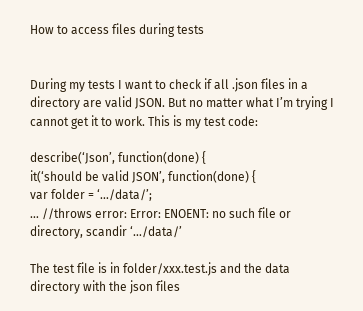How to access files during tests


During my tests I want to check if all .json files in a directory are valid JSON. But no matter what I’m trying I cannot get it to work. This is my test code:

describe(‘Json’, function(done) {
it(‘should be valid JSON’, function(done) {
var folder = ‘…/data/’;
… //throws error: Error: ENOENT: no such file or directory, scandir ‘…/data/’

The test file is in folder/xxx.test.js and the data directory with the json files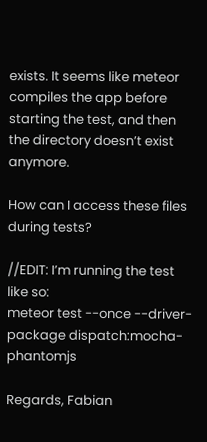exists. It seems like meteor compiles the app before starting the test, and then the directory doesn’t exist anymore.

How can I access these files during tests?

//EDIT: I’m running the test like so:
meteor test --once --driver-package dispatch:mocha-phantomjs

Regards, Fabian